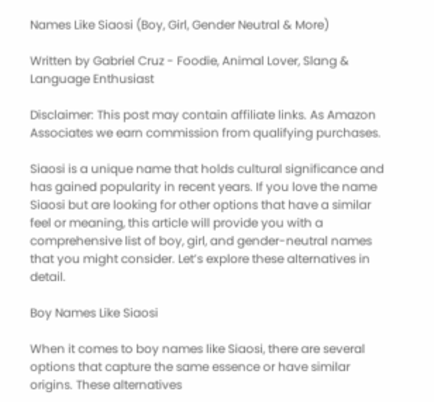Names Like Siaosi (Boy, Girl, Gender Neutral & More)

Written by Gabriel Cruz - Foodie, Animal Lover, Slang & Language Enthusiast

Disclaimer: This post may contain affiliate links. As Amazon Associates we earn commission from qualifying purchases.

Siaosi is a unique name that holds cultural significance and has gained popularity in recent years. If you love the name Siaosi but are looking for other options that have a similar feel or meaning, this article will provide you with a comprehensive list of boy, girl, and gender-neutral names that you might consider. Let’s explore these alternatives in detail.

Boy Names Like Siaosi

When it comes to boy names like Siaosi, there are several options that capture the same essence or have similar origins. These alternatives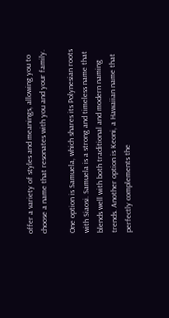offer a variety of styles and meanings, allowing you to choose a name that resonates with you and your family.

One option is Samuela, which shares its Polynesian roots with Siaosi. Samuela is a strong and timeless name that blends well with both traditional and modern naming trends. Another option is Keoni, a Hawaiian name that perfectly complements the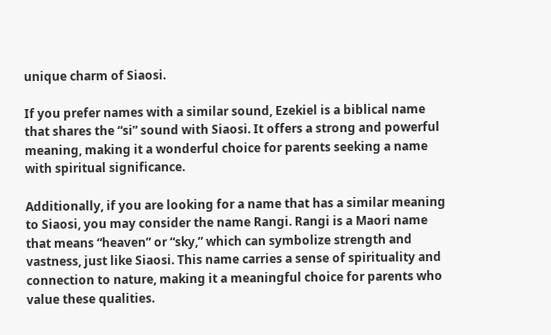unique charm of Siaosi.

If you prefer names with a similar sound, Ezekiel is a biblical name that shares the “si” sound with Siaosi. It offers a strong and powerful meaning, making it a wonderful choice for parents seeking a name with spiritual significance.

Additionally, if you are looking for a name that has a similar meaning to Siaosi, you may consider the name Rangi. Rangi is a Maori name that means “heaven” or “sky,” which can symbolize strength and vastness, just like Siaosi. This name carries a sense of spirituality and connection to nature, making it a meaningful choice for parents who value these qualities.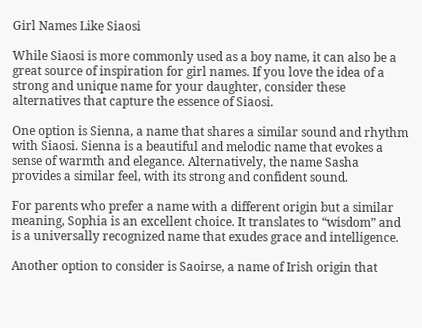Girl Names Like Siaosi

While Siaosi is more commonly used as a boy name, it can also be a great source of inspiration for girl names. If you love the idea of a strong and unique name for your daughter, consider these alternatives that capture the essence of Siaosi.

One option is Sienna, a name that shares a similar sound and rhythm with Siaosi. Sienna is a beautiful and melodic name that evokes a sense of warmth and elegance. Alternatively, the name Sasha provides a similar feel, with its strong and confident sound.

For parents who prefer a name with a different origin but a similar meaning, Sophia is an excellent choice. It translates to “wisdom” and is a universally recognized name that exudes grace and intelligence.

Another option to consider is Saoirse, a name of Irish origin that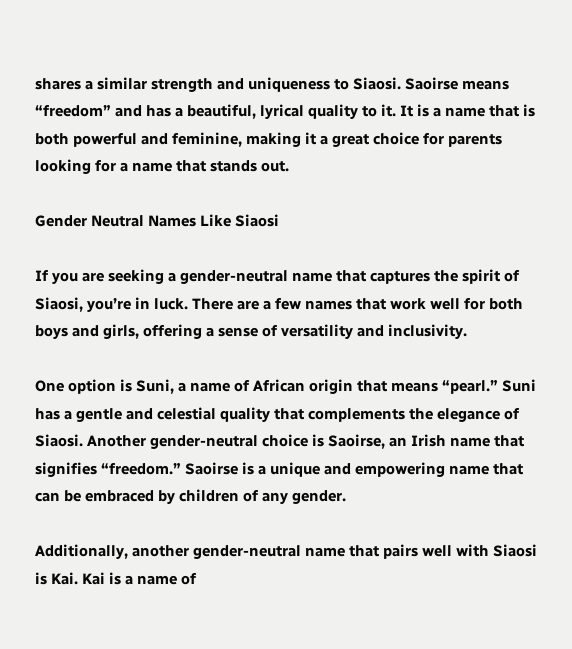shares a similar strength and uniqueness to Siaosi. Saoirse means “freedom” and has a beautiful, lyrical quality to it. It is a name that is both powerful and feminine, making it a great choice for parents looking for a name that stands out.

Gender Neutral Names Like Siaosi

If you are seeking a gender-neutral name that captures the spirit of Siaosi, you’re in luck. There are a few names that work well for both boys and girls, offering a sense of versatility and inclusivity.

One option is Suni, a name of African origin that means “pearl.” Suni has a gentle and celestial quality that complements the elegance of Siaosi. Another gender-neutral choice is Saoirse, an Irish name that signifies “freedom.” Saoirse is a unique and empowering name that can be embraced by children of any gender.

Additionally, another gender-neutral name that pairs well with Siaosi is Kai. Kai is a name of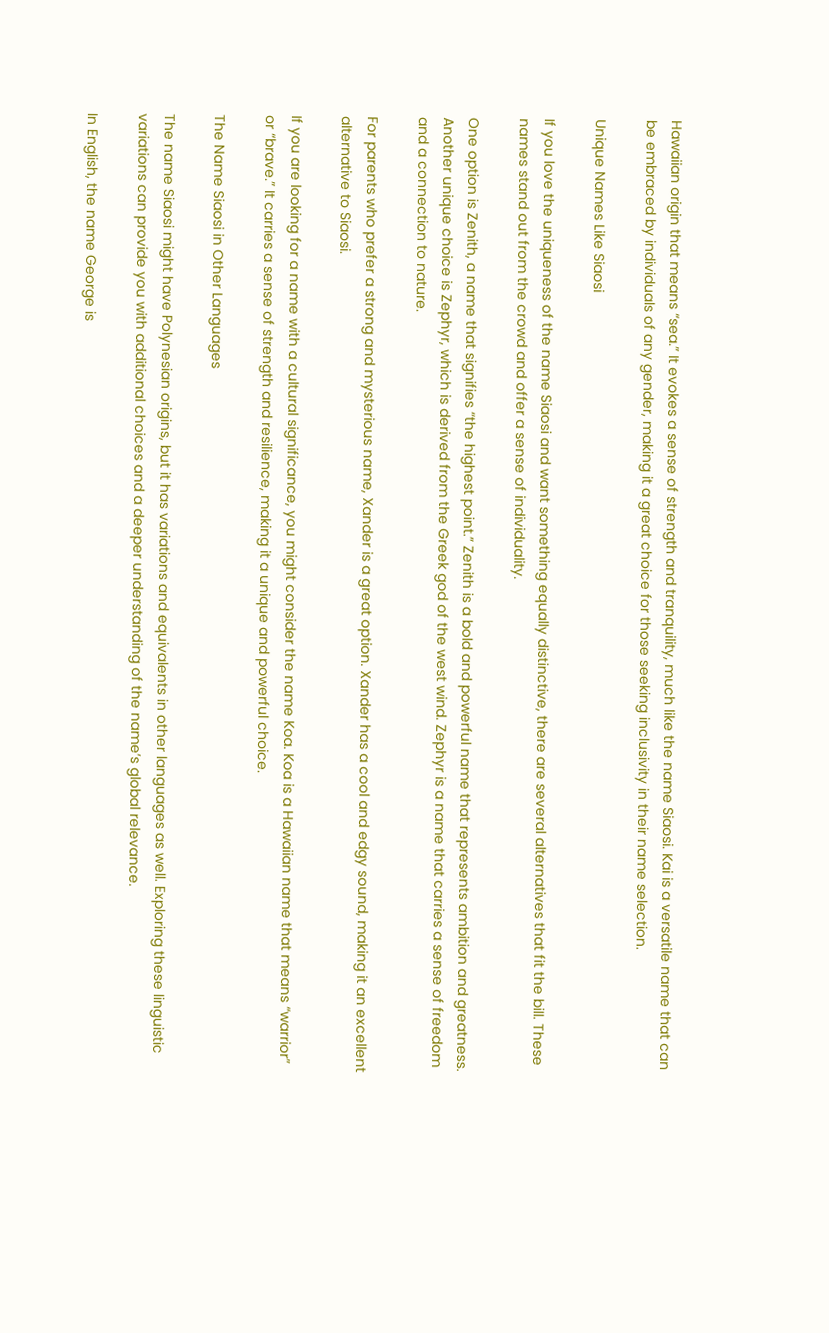Hawaiian origin that means “sea.” It evokes a sense of strength and tranquility, much like the name Siaosi. Kai is a versatile name that can be embraced by individuals of any gender, making it a great choice for those seeking inclusivity in their name selection.

Unique Names Like Siaosi

If you love the uniqueness of the name Siaosi and want something equally distinctive, there are several alternatives that fit the bill. These names stand out from the crowd and offer a sense of individuality.

One option is Zenith, a name that signifies “the highest point.” Zenith is a bold and powerful name that represents ambition and greatness. Another unique choice is Zephyr, which is derived from the Greek god of the west wind. Zephyr is a name that carries a sense of freedom and a connection to nature.

For parents who prefer a strong and mysterious name, Xander is a great option. Xander has a cool and edgy sound, making it an excellent alternative to Siaosi.

If you are looking for a name with a cultural significance, you might consider the name Koa. Koa is a Hawaiian name that means “warrior” or “brave.” It carries a sense of strength and resilience, making it a unique and powerful choice.

The Name Siaosi in Other Languages

The name Siaosi might have Polynesian origins, but it has variations and equivalents in other languages as well. Exploring these linguistic variations can provide you with additional choices and a deeper understanding of the name’s global relevance.

In English, the name George is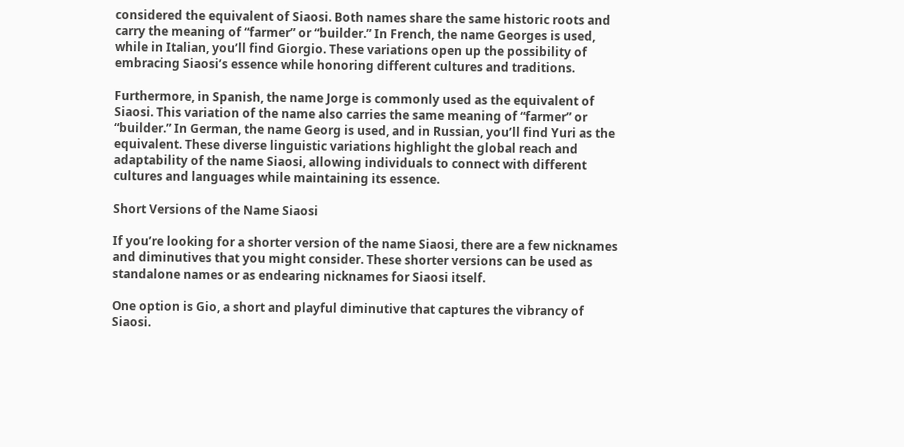considered the equivalent of Siaosi. Both names share the same historic roots and carry the meaning of “farmer” or “builder.” In French, the name Georges is used, while in Italian, you’ll find Giorgio. These variations open up the possibility of embracing Siaosi’s essence while honoring different cultures and traditions.

Furthermore, in Spanish, the name Jorge is commonly used as the equivalent of Siaosi. This variation of the name also carries the same meaning of “farmer” or “builder.” In German, the name Georg is used, and in Russian, you’ll find Yuri as the equivalent. These diverse linguistic variations highlight the global reach and adaptability of the name Siaosi, allowing individuals to connect with different cultures and languages while maintaining its essence.

Short Versions of the Name Siaosi

If you’re looking for a shorter version of the name Siaosi, there are a few nicknames and diminutives that you might consider. These shorter versions can be used as standalone names or as endearing nicknames for Siaosi itself.

One option is Gio, a short and playful diminutive that captures the vibrancy of Siaosi.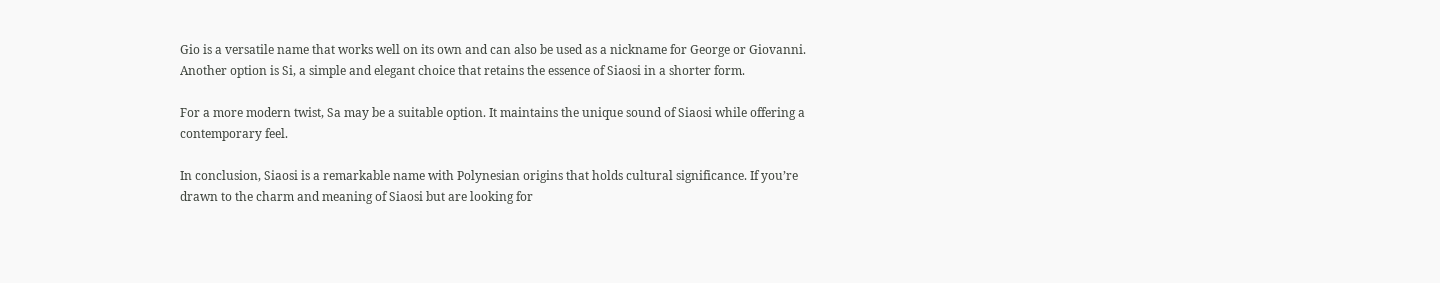Gio is a versatile name that works well on its own and can also be used as a nickname for George or Giovanni. Another option is Si, a simple and elegant choice that retains the essence of Siaosi in a shorter form.

For a more modern twist, Sa may be a suitable option. It maintains the unique sound of Siaosi while offering a contemporary feel.

In conclusion, Siaosi is a remarkable name with Polynesian origins that holds cultural significance. If you’re drawn to the charm and meaning of Siaosi but are looking for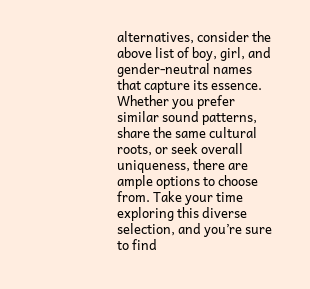alternatives, consider the above list of boy, girl, and gender-neutral names that capture its essence. Whether you prefer similar sound patterns, share the same cultural roots, or seek overall uniqueness, there are ample options to choose from. Take your time exploring this diverse selection, and you’re sure to find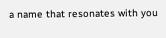a name that resonates with you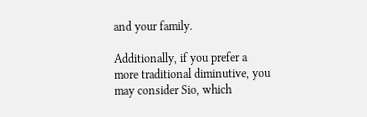and your family.

Additionally, if you prefer a more traditional diminutive, you may consider Sio, which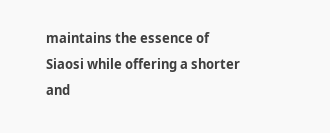maintains the essence of Siaosi while offering a shorter and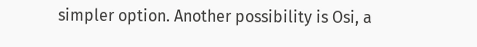simpler option. Another possibility is Osi, a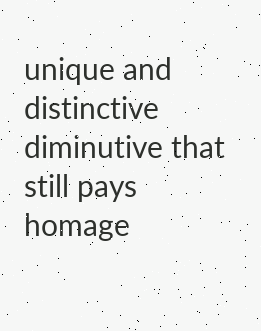unique and distinctive diminutive that still pays homage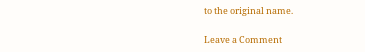to the original name.

Leave a Comment